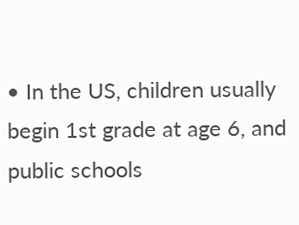• In the US, children usually begin 1st grade at age 6, and public schools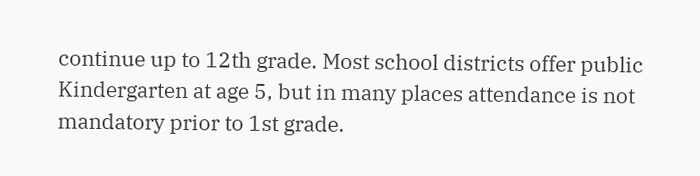continue up to 12th grade. Most school districts offer public Kindergarten at age 5, but in many places attendance is not mandatory prior to 1st grade.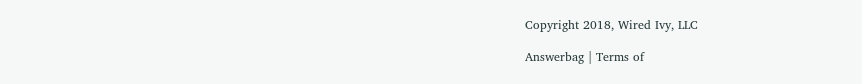Copyright 2018, Wired Ivy, LLC

Answerbag | Terms of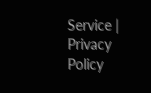Service | Privacy Policy